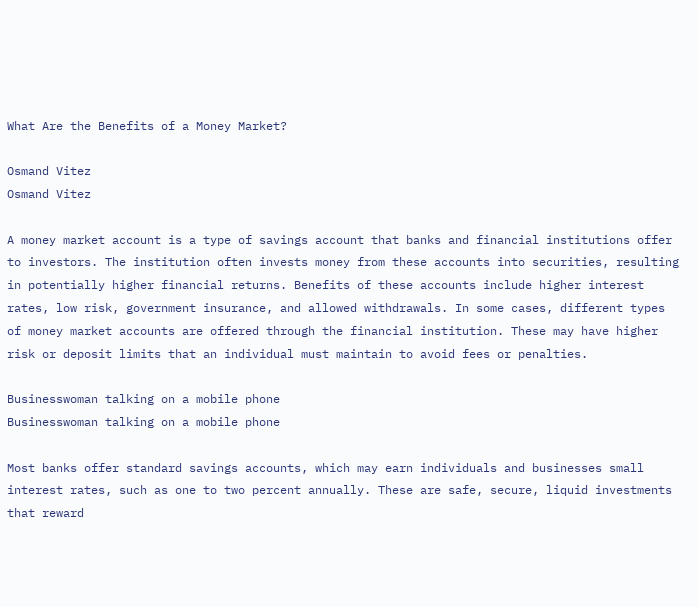What Are the Benefits of a Money Market?

Osmand Vitez
Osmand Vitez

A money market account is a type of savings account that banks and financial institutions offer to investors. The institution often invests money from these accounts into securities, resulting in potentially higher financial returns. Benefits of these accounts include higher interest rates, low risk, government insurance, and allowed withdrawals. In some cases, different types of money market accounts are offered through the financial institution. These may have higher risk or deposit limits that an individual must maintain to avoid fees or penalties.

Businesswoman talking on a mobile phone
Businesswoman talking on a mobile phone

Most banks offer standard savings accounts, which may earn individuals and businesses small interest rates, such as one to two percent annually. These are safe, secure, liquid investments that reward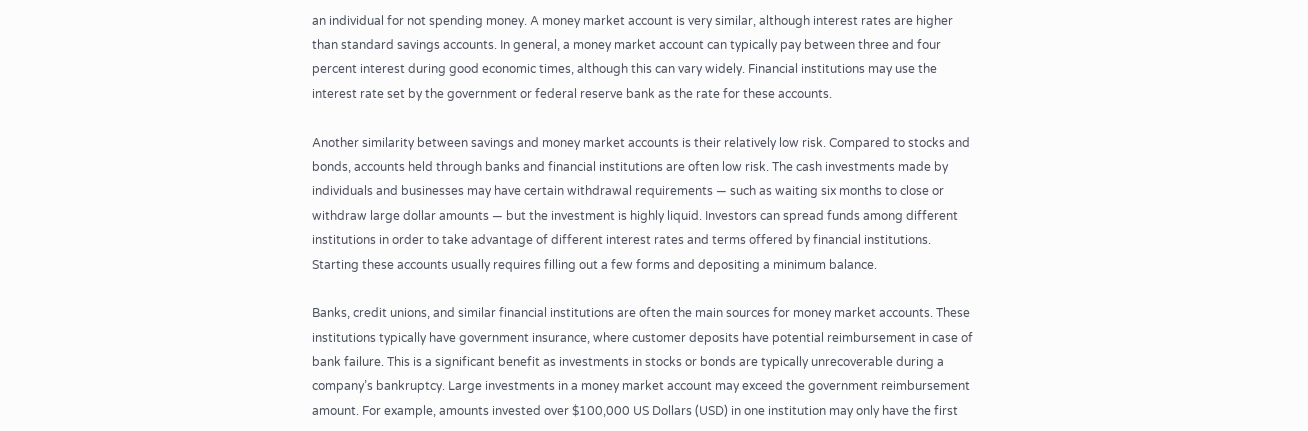an individual for not spending money. A money market account is very similar, although interest rates are higher than standard savings accounts. In general, a money market account can typically pay between three and four percent interest during good economic times, although this can vary widely. Financial institutions may use the interest rate set by the government or federal reserve bank as the rate for these accounts.

Another similarity between savings and money market accounts is their relatively low risk. Compared to stocks and bonds, accounts held through banks and financial institutions are often low risk. The cash investments made by individuals and businesses may have certain withdrawal requirements — such as waiting six months to close or withdraw large dollar amounts — but the investment is highly liquid. Investors can spread funds among different institutions in order to take advantage of different interest rates and terms offered by financial institutions. Starting these accounts usually requires filling out a few forms and depositing a minimum balance.

Banks, credit unions, and similar financial institutions are often the main sources for money market accounts. These institutions typically have government insurance, where customer deposits have potential reimbursement in case of bank failure. This is a significant benefit as investments in stocks or bonds are typically unrecoverable during a company’s bankruptcy. Large investments in a money market account may exceed the government reimbursement amount. For example, amounts invested over $100,000 US Dollars (USD) in one institution may only have the first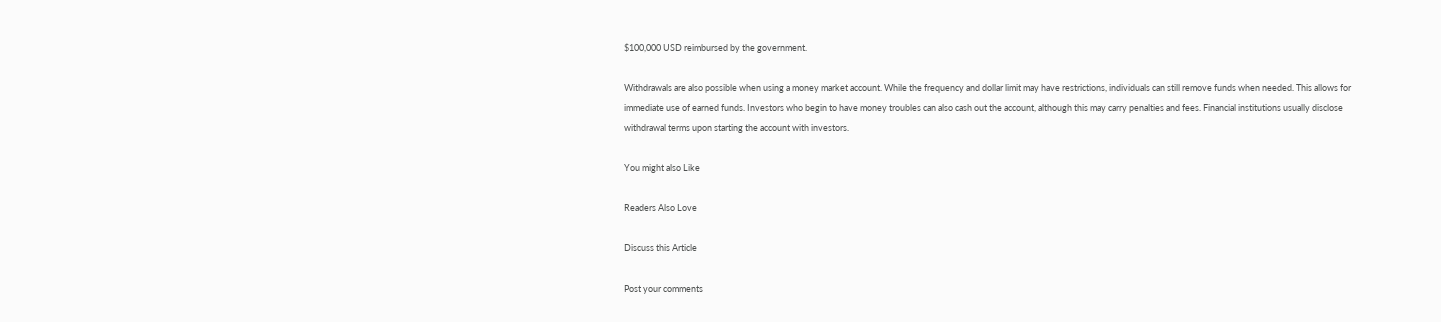$100,000 USD reimbursed by the government.

Withdrawals are also possible when using a money market account. While the frequency and dollar limit may have restrictions, individuals can still remove funds when needed. This allows for immediate use of earned funds. Investors who begin to have money troubles can also cash out the account, although this may carry penalties and fees. Financial institutions usually disclose withdrawal terms upon starting the account with investors.

You might also Like

Readers Also Love

Discuss this Article

Post your comments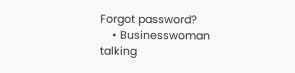Forgot password?
    • Businesswoman talking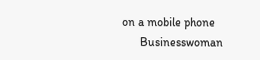on a mobile phone
      Businesswoman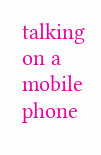talking on a mobile phone